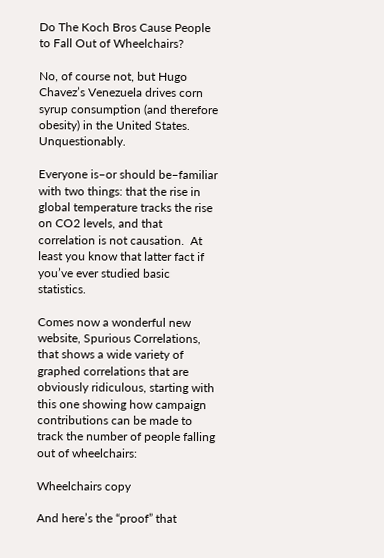Do The Koch Bros Cause People to Fall Out of Wheelchairs?

No, of course not, but Hugo Chavez’s Venezuela drives corn syrup consumption (and therefore obesity) in the United States.  Unquestionably.

Everyone is–or should be–familiar with two things: that the rise in global temperature tracks the rise on CO2 levels, and that correlation is not causation.  At least you know that latter fact if you’ve ever studied basic statistics.

Comes now a wonderful new website, Spurious Correlations, that shows a wide variety of graphed correlations that are obviously ridiculous, starting with this one showing how campaign contributions can be made to track the number of people falling out of wheelchairs:

Wheelchairs copy

And here’s the “proof” that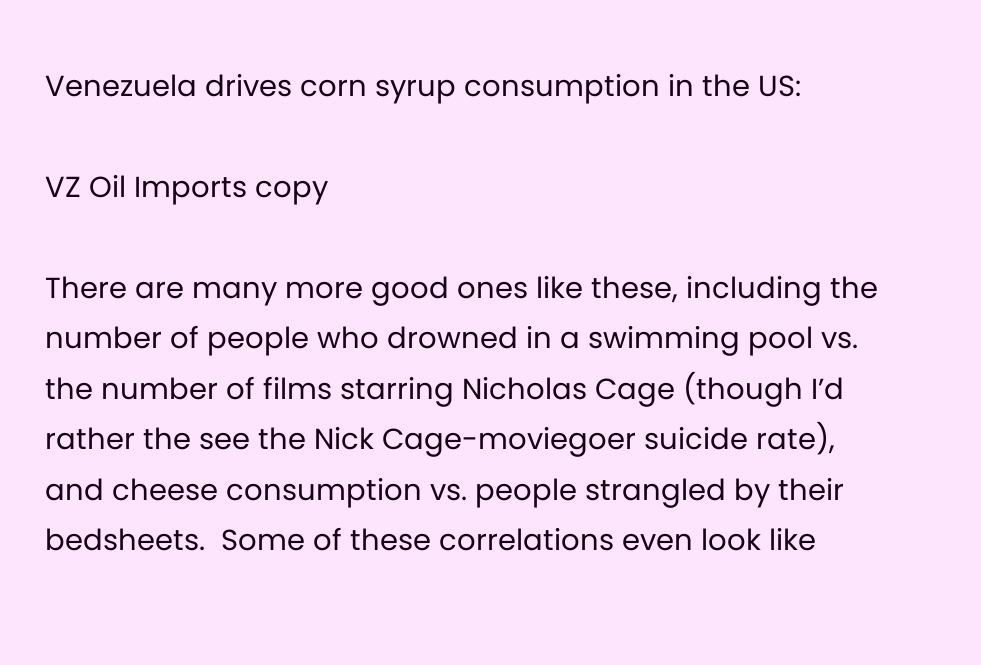Venezuela drives corn syrup consumption in the US:

VZ Oil Imports copy

There are many more good ones like these, including the number of people who drowned in a swimming pool vs. the number of films starring Nicholas Cage (though I’d rather the see the Nick Cage-moviegoer suicide rate), and cheese consumption vs. people strangled by their bedsheets.  Some of these correlations even look like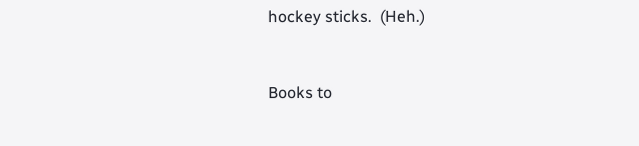hockey sticks.  (Heh.)


Books to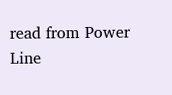read from Power Line